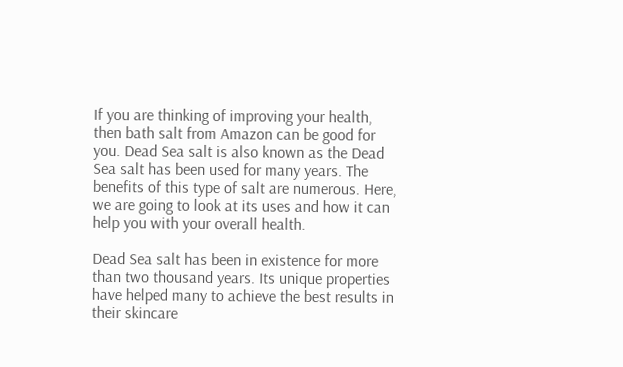If you are thinking of improving your health, then bath salt from Amazon can be good for you. Dead Sea salt is also known as the Dead Sea salt has been used for many years. The benefits of this type of salt are numerous. Here, we are going to look at its uses and how it can help you with your overall health.

Dead Sea salt has been in existence for more than two thousand years. Its unique properties have helped many to achieve the best results in their skincare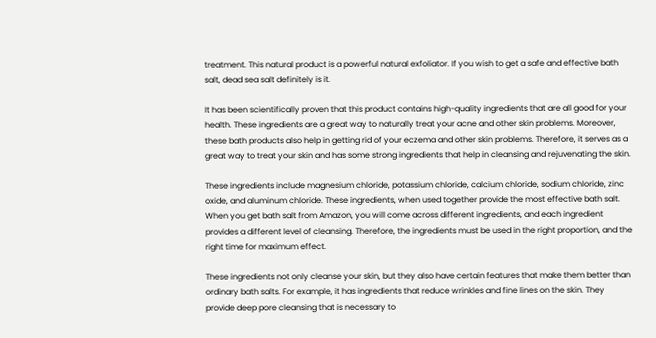treatment. This natural product is a powerful natural exfoliator. If you wish to get a safe and effective bath salt, dead sea salt definitely is it.

It has been scientifically proven that this product contains high-quality ingredients that are all good for your health. These ingredients are a great way to naturally treat your acne and other skin problems. Moreover, these bath products also help in getting rid of your eczema and other skin problems. Therefore, it serves as a great way to treat your skin and has some strong ingredients that help in cleansing and rejuvenating the skin.

These ingredients include magnesium chloride, potassium chloride, calcium chloride, sodium chloride, zinc oxide, and aluminum chloride. These ingredients, when used together provide the most effective bath salt. When you get bath salt from Amazon, you will come across different ingredients, and each ingredient provides a different level of cleansing. Therefore, the ingredients must be used in the right proportion, and the right time for maximum effect.

These ingredients not only cleanse your skin, but they also have certain features that make them better than ordinary bath salts. For example, it has ingredients that reduce wrinkles and fine lines on the skin. They provide deep pore cleansing that is necessary to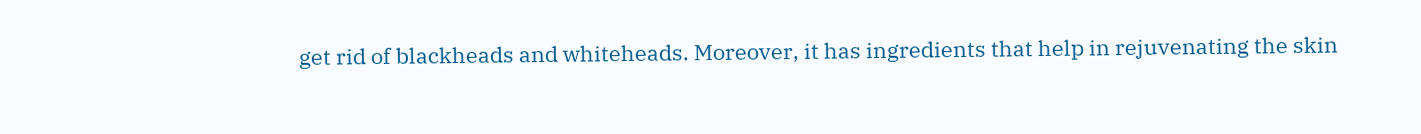get rid of blackheads and whiteheads. Moreover, it has ingredients that help in rejuvenating the skin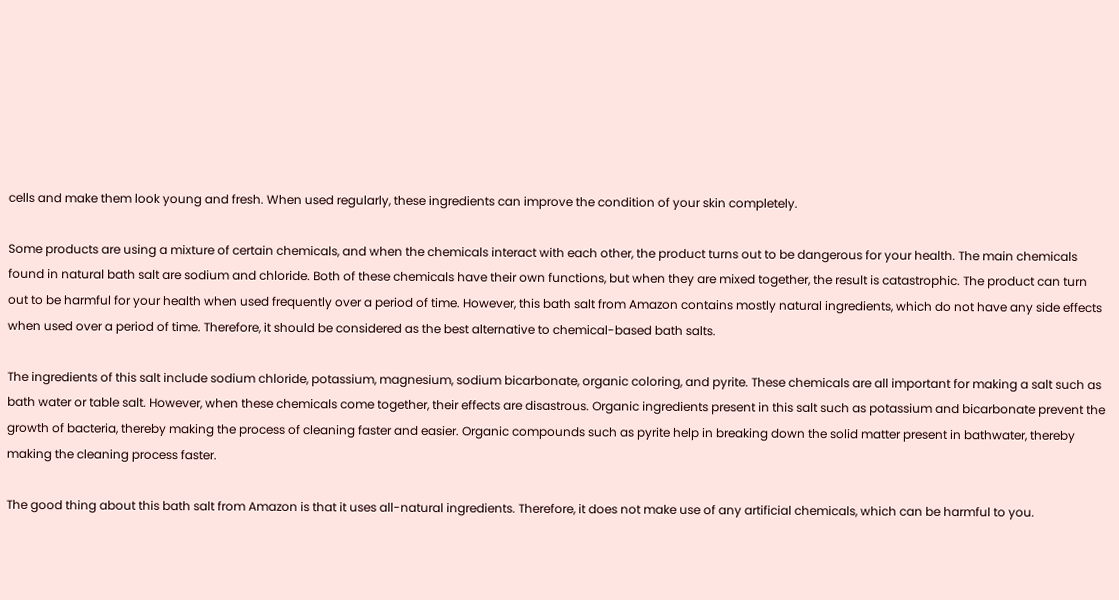cells and make them look young and fresh. When used regularly, these ingredients can improve the condition of your skin completely.

Some products are using a mixture of certain chemicals, and when the chemicals interact with each other, the product turns out to be dangerous for your health. The main chemicals found in natural bath salt are sodium and chloride. Both of these chemicals have their own functions, but when they are mixed together, the result is catastrophic. The product can turn out to be harmful for your health when used frequently over a period of time. However, this bath salt from Amazon contains mostly natural ingredients, which do not have any side effects when used over a period of time. Therefore, it should be considered as the best alternative to chemical-based bath salts.

The ingredients of this salt include sodium chloride, potassium, magnesium, sodium bicarbonate, organic coloring, and pyrite. These chemicals are all important for making a salt such as bath water or table salt. However, when these chemicals come together, their effects are disastrous. Organic ingredients present in this salt such as potassium and bicarbonate prevent the growth of bacteria, thereby making the process of cleaning faster and easier. Organic compounds such as pyrite help in breaking down the solid matter present in bathwater, thereby making the cleaning process faster.

The good thing about this bath salt from Amazon is that it uses all-natural ingredients. Therefore, it does not make use of any artificial chemicals, which can be harmful to you.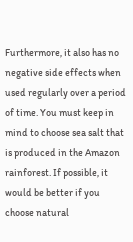Furthermore, it also has no negative side effects when used regularly over a period of time. You must keep in mind to choose sea salt that is produced in the Amazon rainforest. If possible, it would be better if you choose natural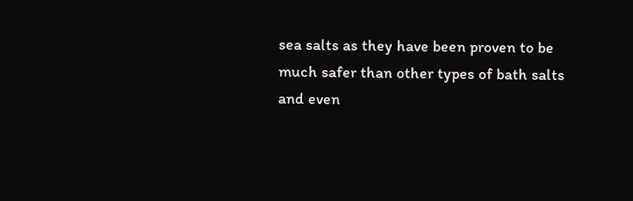sea salts as they have been proven to be much safer than other types of bath salts and even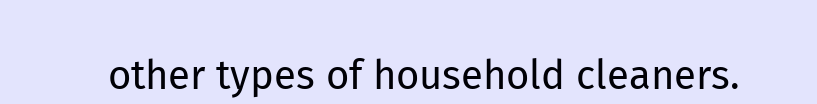other types of household cleaners.